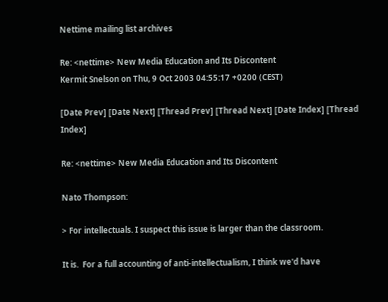Nettime mailing list archives

Re: <nettime> New Media Education and Its Discontent
Kermit Snelson on Thu, 9 Oct 2003 04:55:17 +0200 (CEST)

[Date Prev] [Date Next] [Thread Prev] [Thread Next] [Date Index] [Thread Index]

Re: <nettime> New Media Education and Its Discontent

Nato Thompson:

> For intellectuals. I suspect this issue is larger than the classroom.

It is.  For a full accounting of anti-intellectualism, I think we'd have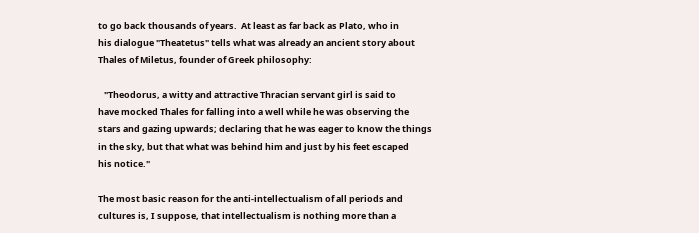to go back thousands of years.  At least as far back as Plato, who in
his dialogue "Theatetus" tells what was already an ancient story about
Thales of Miletus, founder of Greek philosophy:

   "Theodorus, a witty and attractive Thracian servant girl is said to
have mocked Thales for falling into a well while he was observing the
stars and gazing upwards; declaring that he was eager to know the things
in the sky, but that what was behind him and just by his feet escaped
his notice."

The most basic reason for the anti-intellectualism of all periods and
cultures is, I suppose, that intellectualism is nothing more than a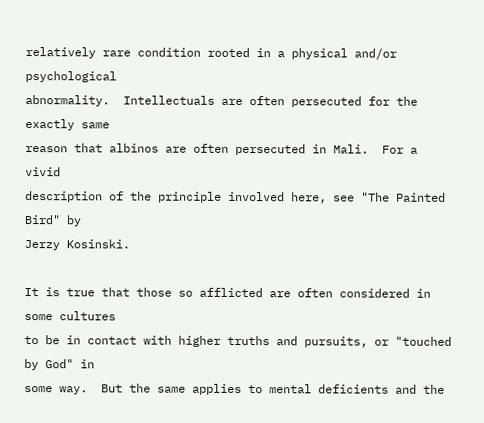relatively rare condition rooted in a physical and/or psychological
abnormality.  Intellectuals are often persecuted for the exactly same
reason that albinos are often persecuted in Mali.  For a vivid
description of the principle involved here, see "The Painted Bird" by
Jerzy Kosinski.

It is true that those so afflicted are often considered in some cultures
to be in contact with higher truths and pursuits, or "touched by God" in
some way.  But the same applies to mental deficients and the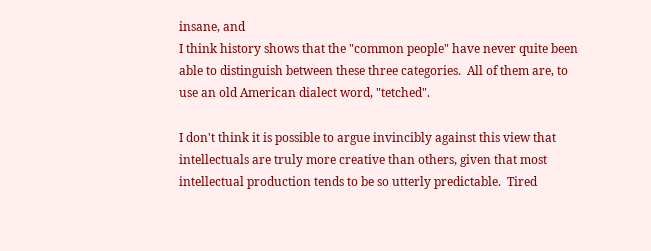insane, and
I think history shows that the "common people" have never quite been
able to distinguish between these three categories.  All of them are, to
use an old American dialect word, "tetched".

I don't think it is possible to argue invincibly against this view that
intellectuals are truly more creative than others, given that most
intellectual production tends to be so utterly predictable.  Tired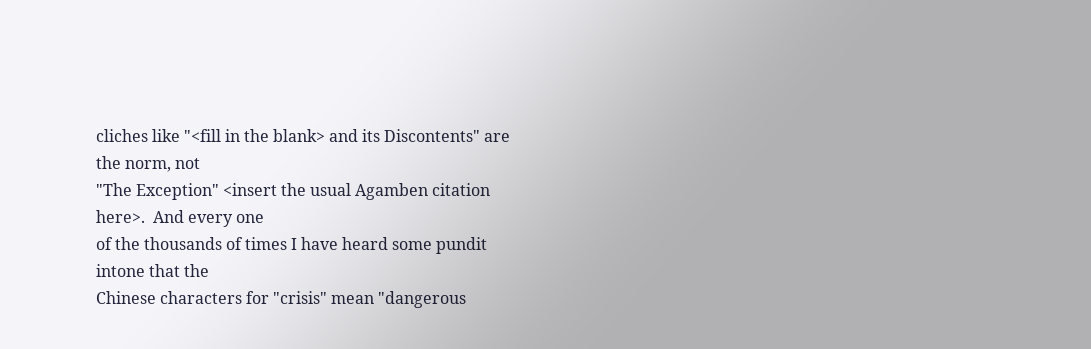cliches like "<fill in the blank> and its Discontents" are the norm, not
"The Exception" <insert the usual Agamben citation here>.  And every one
of the thousands of times I have heard some pundit intone that the
Chinese characters for "crisis" mean "dangerous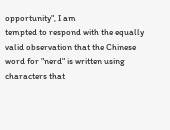opportunity", I am
tempted to respond with the equally valid observation that the Chinese
word for "nerd" is written using characters that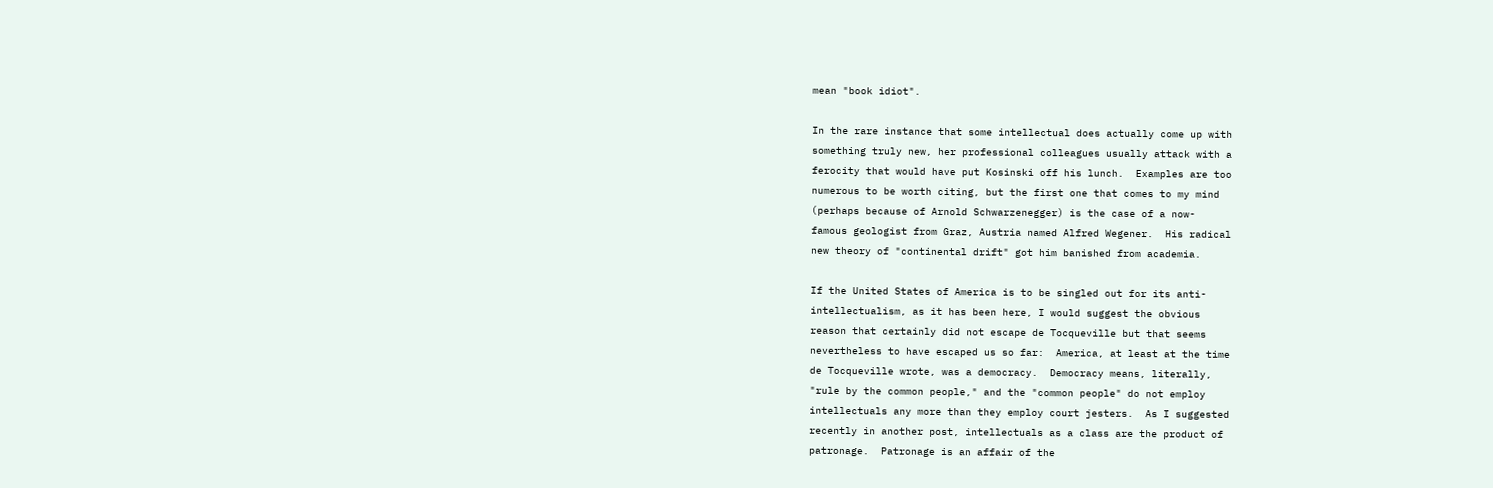mean "book idiot".

In the rare instance that some intellectual does actually come up with
something truly new, her professional colleagues usually attack with a
ferocity that would have put Kosinski off his lunch.  Examples are too
numerous to be worth citing, but the first one that comes to my mind
(perhaps because of Arnold Schwarzenegger) is the case of a now-
famous geologist from Graz, Austria named Alfred Wegener.  His radical
new theory of "continental drift" got him banished from academia.

If the United States of America is to be singled out for its anti-
intellectualism, as it has been here, I would suggest the obvious
reason that certainly did not escape de Tocqueville but that seems
nevertheless to have escaped us so far:  America, at least at the time
de Tocqueville wrote, was a democracy.  Democracy means, literally,
"rule by the common people," and the "common people" do not employ
intellectuals any more than they employ court jesters.  As I suggested
recently in another post, intellectuals as a class are the product of
patronage.  Patronage is an affair of the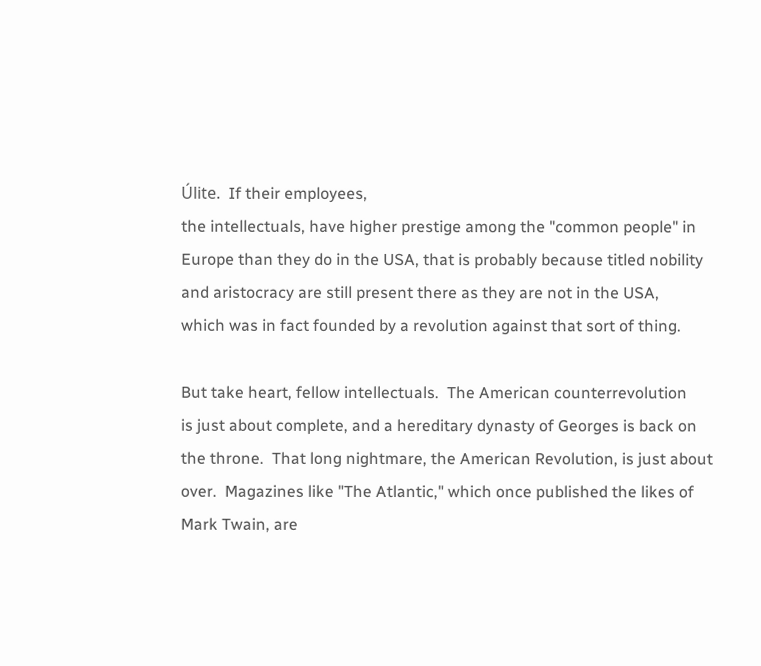Úlite.  If their employees,
the intellectuals, have higher prestige among the "common people" in
Europe than they do in the USA, that is probably because titled nobility
and aristocracy are still present there as they are not in the USA,
which was in fact founded by a revolution against that sort of thing.

But take heart, fellow intellectuals.  The American counterrevolution
is just about complete, and a hereditary dynasty of Georges is back on
the throne.  That long nightmare, the American Revolution, is just about
over.  Magazines like "The Atlantic," which once published the likes of
Mark Twain, are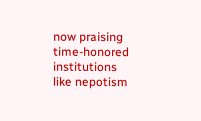now praising time-honored institutions like nepotism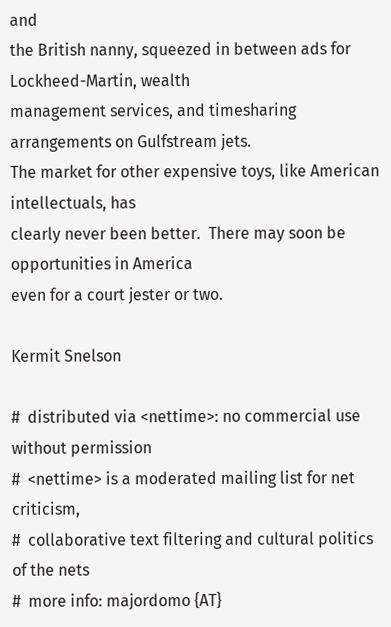and
the British nanny, squeezed in between ads for Lockheed-Martin, wealth
management services, and timesharing arrangements on Gulfstream jets.
The market for other expensive toys, like American intellectuals, has
clearly never been better.  There may soon be opportunities in America
even for a court jester or two.

Kermit Snelson

#  distributed via <nettime>: no commercial use without permission
#  <nettime> is a moderated mailing list for net criticism,
#  collaborative text filtering and cultural politics of the nets
#  more info: majordomo {AT}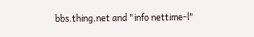bbs.thing.net and "info nettime-l"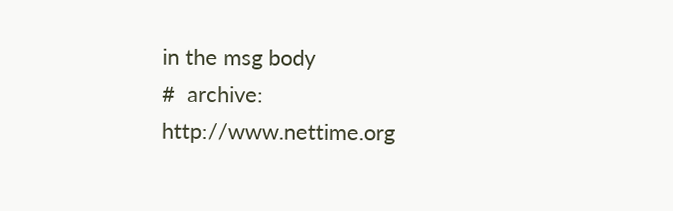in the msg body
#  archive: http://www.nettime.org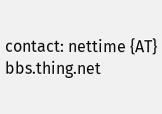contact: nettime {AT} bbs.thing.net